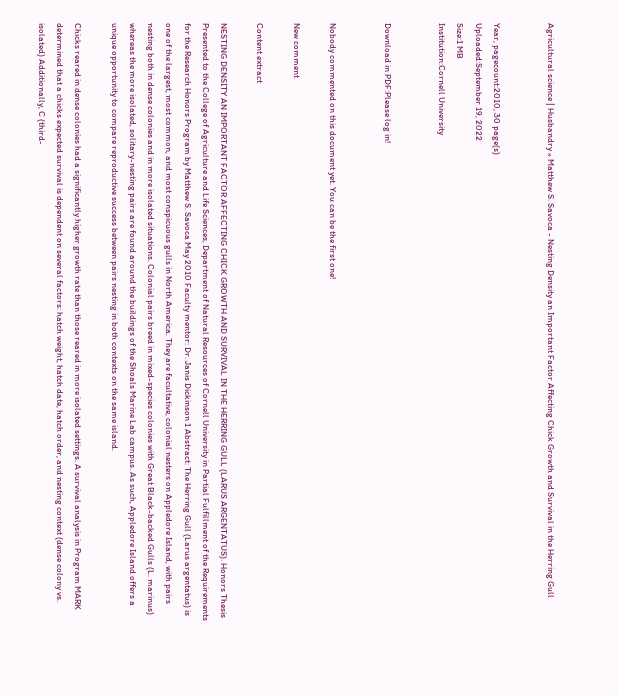Agricultural science | Husbandry » Matthew S. Savoca - Nesting Density an Important Factor Affecting Chick Growth and Survival in the Herring Gull


Year, pagecount:2010, 30 page(s)
Uploaded:September 19, 2022
Size:1 MB
Institution:Cornell University


Download in PDF:Please log in!


Nobody commented on this document yet. You can be the first one!

New comment

Content extract

NESTING DENSITY AN IMPORTANT FACTOR AFFECTING CHICK GROWTH AND SURVIVAL IN THE HERRING GULL (LARUS ARGENTATUS). Honors Thesis Presented to the College of Agriculture and Life Sciences, Department of Natural Resources of Cornell University in Partial Fulfillment of the Requirements for the Research Honors Program by Matthew S. Savoca May 2010 Faculty mentor: Dr. Janis Dickinson 1 Abstract: The Herring Gull (Larus argentatus) is one of the largest, most common, and most conspicuous gulls in North America. They are facultative, colonial nesters on Appledore Island, with pairs nesting both in dense colonies and in more isolated situations. Colonial pairs breed in mixed-species colonies with Great Black-backed Gulls (L. marinus) whereas the more isolated, solitary-nesting pairs are found around the buildings of the Shoals Marine Lab campus. As such, Appledore Island offers a unique opportunity to compare reproductive success between pairs nesting in both contexts on the same island.

Chicks reared in dense colonies had a significantly higher growth rate than those reared in more isolated settings. A survival analysis in Program MARK determined that a chicks expected survival is dependent on several factors: hatch weight, hatch date, hatch order, and nesting context (dense colony vs. isolated) Additionally, C (third-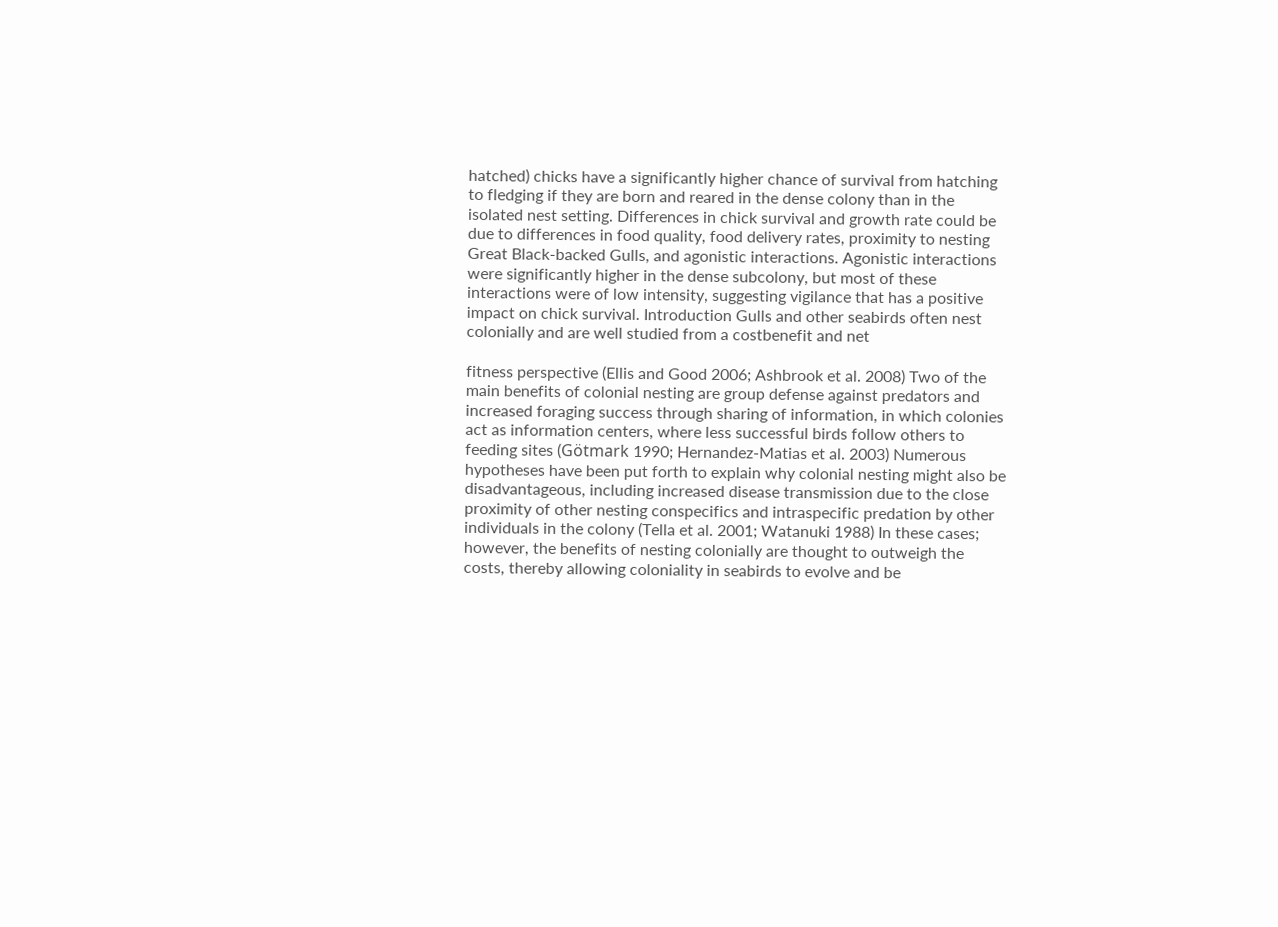hatched) chicks have a significantly higher chance of survival from hatching to fledging if they are born and reared in the dense colony than in the isolated nest setting. Differences in chick survival and growth rate could be due to differences in food quality, food delivery rates, proximity to nesting Great Black-backed Gulls, and agonistic interactions. Agonistic interactions were significantly higher in the dense subcolony, but most of these interactions were of low intensity, suggesting vigilance that has a positive impact on chick survival. Introduction Gulls and other seabirds often nest colonially and are well studied from a costbenefit and net

fitness perspective (Ellis and Good 2006; Ashbrook et al. 2008) Two of the main benefits of colonial nesting are group defense against predators and increased foraging success through sharing of information, in which colonies act as information centers, where less successful birds follow others to feeding sites (Götmark 1990; Hernandez-Matias et al. 2003) Numerous hypotheses have been put forth to explain why colonial nesting might also be disadvantageous, including increased disease transmission due to the close proximity of other nesting conspecifics and intraspecific predation by other individuals in the colony (Tella et al. 2001; Watanuki 1988) In these cases; however, the benefits of nesting colonially are thought to outweigh the costs, thereby allowing coloniality in seabirds to evolve and be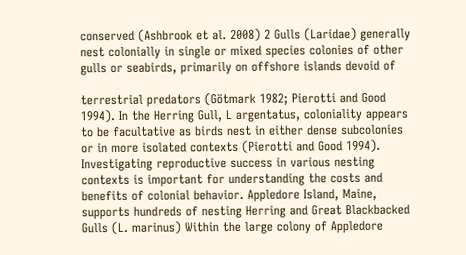conserved (Ashbrook et al. 2008) 2 Gulls (Laridae) generally nest colonially in single or mixed species colonies of other gulls or seabirds, primarily on offshore islands devoid of

terrestrial predators (Götmark 1982; Pierotti and Good 1994). In the Herring Gull, L argentatus, coloniality appears to be facultative as birds nest in either dense subcolonies or in more isolated contexts (Pierotti and Good 1994). Investigating reproductive success in various nesting contexts is important for understanding the costs and benefits of colonial behavior. Appledore Island, Maine, supports hundreds of nesting Herring and Great Blackbacked Gulls (L. marinus) Within the large colony of Appledore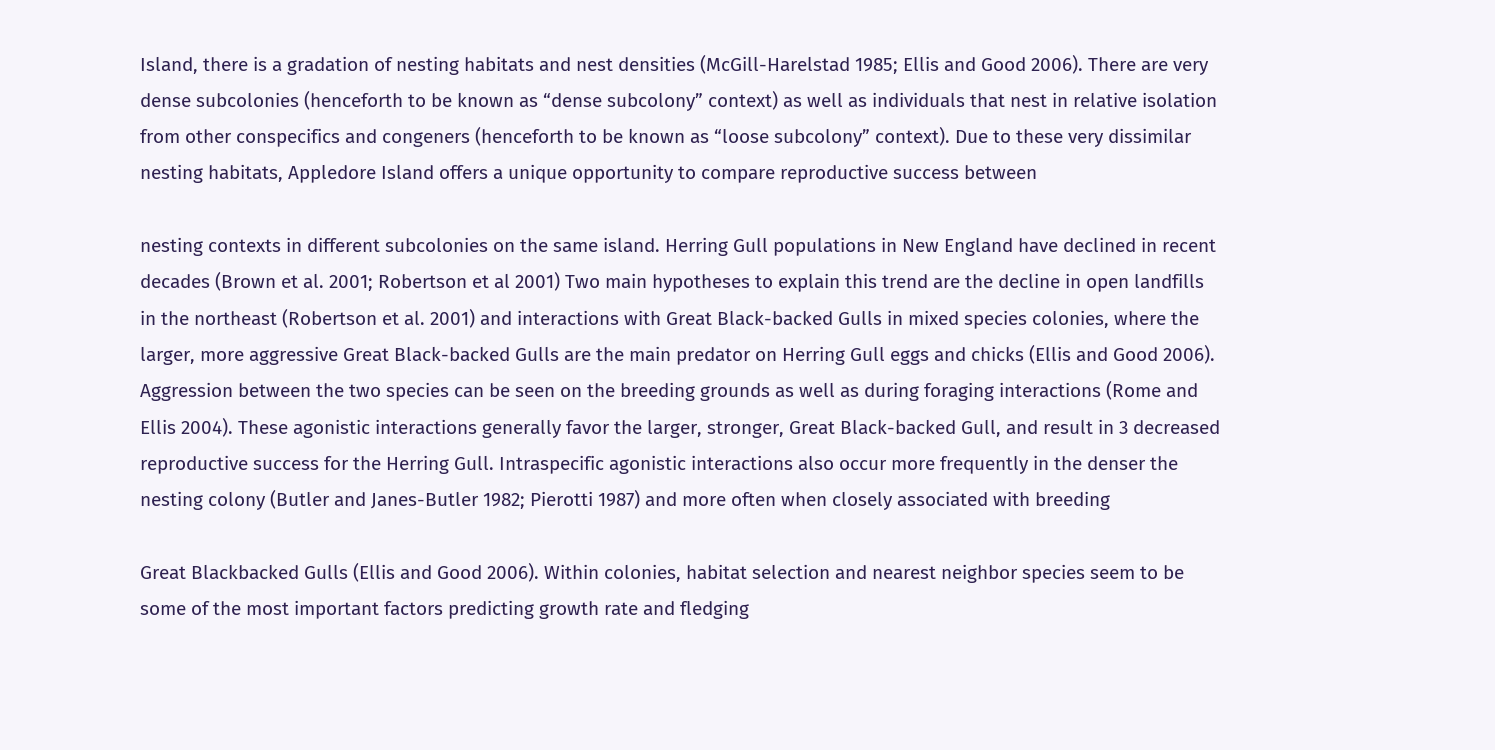Island, there is a gradation of nesting habitats and nest densities (McGill-Harelstad 1985; Ellis and Good 2006). There are very dense subcolonies (henceforth to be known as “dense subcolony” context) as well as individuals that nest in relative isolation from other conspecifics and congeners (henceforth to be known as “loose subcolony” context). Due to these very dissimilar nesting habitats, Appledore Island offers a unique opportunity to compare reproductive success between

nesting contexts in different subcolonies on the same island. Herring Gull populations in New England have declined in recent decades (Brown et al. 2001; Robertson et al 2001) Two main hypotheses to explain this trend are the decline in open landfills in the northeast (Robertson et al. 2001) and interactions with Great Black-backed Gulls in mixed species colonies, where the larger, more aggressive Great Black-backed Gulls are the main predator on Herring Gull eggs and chicks (Ellis and Good 2006). Aggression between the two species can be seen on the breeding grounds as well as during foraging interactions (Rome and Ellis 2004). These agonistic interactions generally favor the larger, stronger, Great Black-backed Gull, and result in 3 decreased reproductive success for the Herring Gull. Intraspecific agonistic interactions also occur more frequently in the denser the nesting colony (Butler and Janes-Butler 1982; Pierotti 1987) and more often when closely associated with breeding

Great Blackbacked Gulls (Ellis and Good 2006). Within colonies, habitat selection and nearest neighbor species seem to be some of the most important factors predicting growth rate and fledging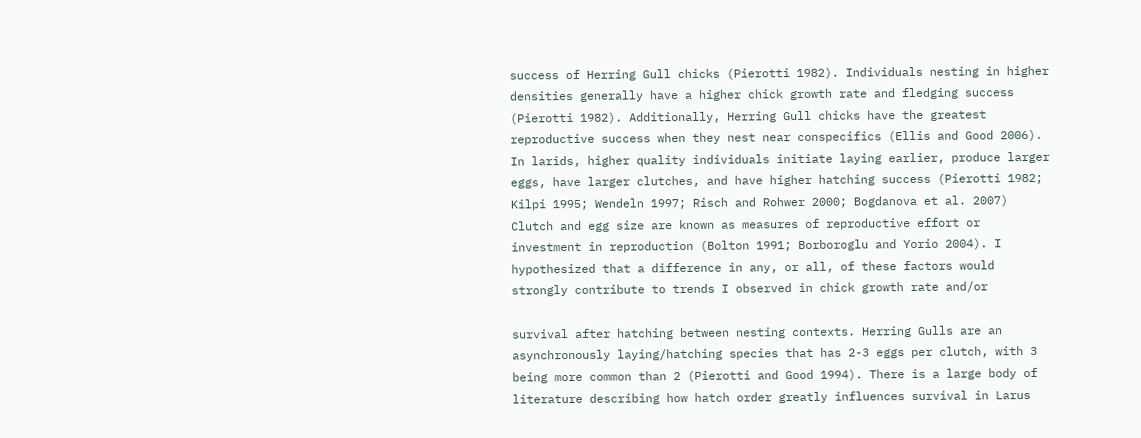success of Herring Gull chicks (Pierotti 1982). Individuals nesting in higher densities generally have a higher chick growth rate and fledging success (Pierotti 1982). Additionally, Herring Gull chicks have the greatest reproductive success when they nest near conspecifics (Ellis and Good 2006). In larids, higher quality individuals initiate laying earlier, produce larger eggs, have larger clutches, and have higher hatching success (Pierotti 1982; Kilpi 1995; Wendeln 1997; Risch and Rohwer 2000; Bogdanova et al. 2007) Clutch and egg size are known as measures of reproductive effort or investment in reproduction (Bolton 1991; Borboroglu and Yorio 2004). I hypothesized that a difference in any, or all, of these factors would strongly contribute to trends I observed in chick growth rate and/or

survival after hatching between nesting contexts. Herring Gulls are an asynchronously laying/hatching species that has 2-3 eggs per clutch, with 3 being more common than 2 (Pierotti and Good 1994). There is a large body of literature describing how hatch order greatly influences survival in Larus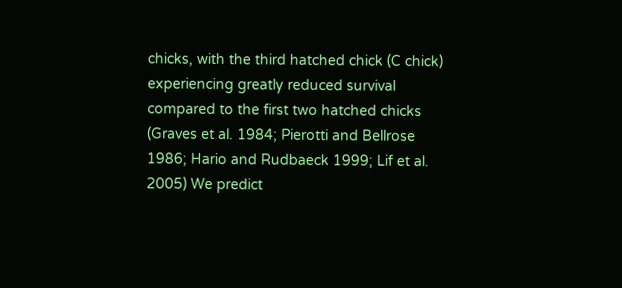chicks, with the third hatched chick (C chick) experiencing greatly reduced survival compared to the first two hatched chicks (Graves et al. 1984; Pierotti and Bellrose 1986; Hario and Rudbaeck 1999; Lif et al. 2005) We predict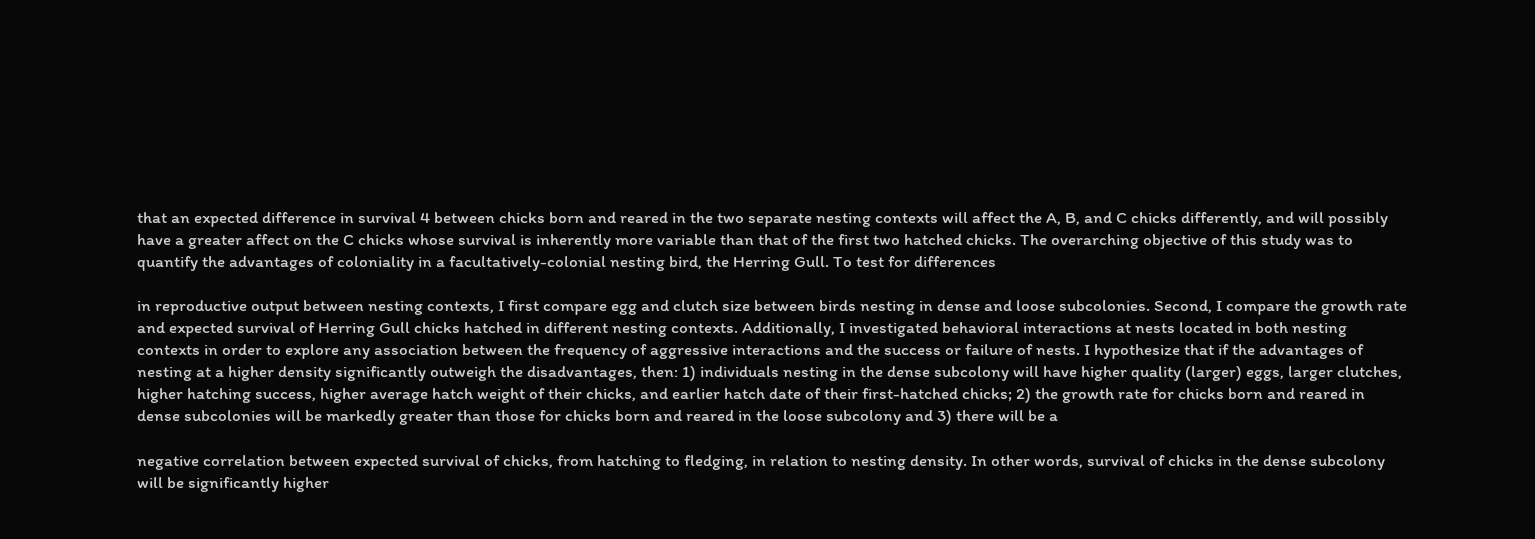that an expected difference in survival 4 between chicks born and reared in the two separate nesting contexts will affect the A, B, and C chicks differently, and will possibly have a greater affect on the C chicks whose survival is inherently more variable than that of the first two hatched chicks. The overarching objective of this study was to quantify the advantages of coloniality in a facultatively-colonial nesting bird, the Herring Gull. To test for differences

in reproductive output between nesting contexts, I first compare egg and clutch size between birds nesting in dense and loose subcolonies. Second, I compare the growth rate and expected survival of Herring Gull chicks hatched in different nesting contexts. Additionally, I investigated behavioral interactions at nests located in both nesting contexts in order to explore any association between the frequency of aggressive interactions and the success or failure of nests. I hypothesize that if the advantages of nesting at a higher density significantly outweigh the disadvantages, then: 1) individuals nesting in the dense subcolony will have higher quality (larger) eggs, larger clutches, higher hatching success, higher average hatch weight of their chicks, and earlier hatch date of their first-hatched chicks; 2) the growth rate for chicks born and reared in dense subcolonies will be markedly greater than those for chicks born and reared in the loose subcolony and 3) there will be a

negative correlation between expected survival of chicks, from hatching to fledging, in relation to nesting density. In other words, survival of chicks in the dense subcolony will be significantly higher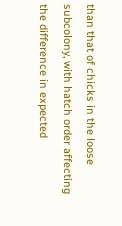than that of chicks in the loose subcolony, with hatch order affecting the difference in expected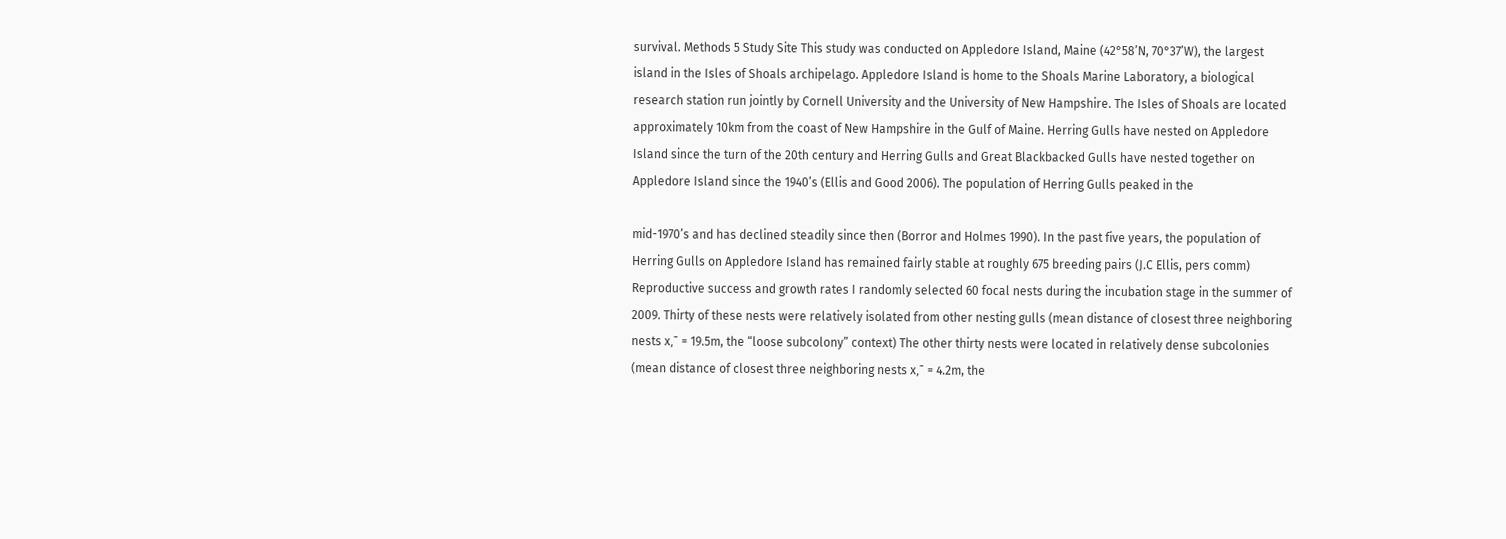survival. Methods 5 Study Site This study was conducted on Appledore Island, Maine (42°58’N, 70°37’W), the largest island in the Isles of Shoals archipelago. Appledore Island is home to the Shoals Marine Laboratory, a biological research station run jointly by Cornell University and the University of New Hampshire. The Isles of Shoals are located approximately 10km from the coast of New Hampshire in the Gulf of Maine. Herring Gulls have nested on Appledore Island since the turn of the 20th century and Herring Gulls and Great Blackbacked Gulls have nested together on Appledore Island since the 1940’s (Ellis and Good 2006). The population of Herring Gulls peaked in the

mid-1970’s and has declined steadily since then (Borror and Holmes 1990). In the past five years, the population of Herring Gulls on Appledore Island has remained fairly stable at roughly 675 breeding pairs (J.C Ellis, pers comm) Reproductive success and growth rates I randomly selected 60 focal nests during the incubation stage in the summer of 2009. Thirty of these nests were relatively isolated from other nesting gulls (mean distance of closest three neighboring nests x,ˉ = 19.5m, the “loose subcolony” context) The other thirty nests were located in relatively dense subcolonies (mean distance of closest three neighboring nests x,ˉ = 4.2m, the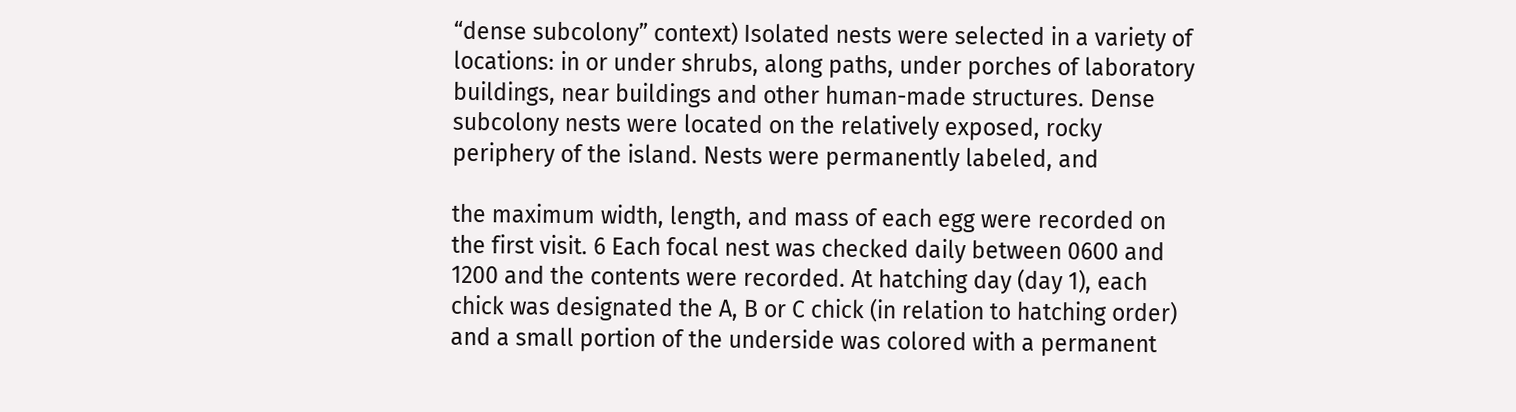“dense subcolony” context) Isolated nests were selected in a variety of locations: in or under shrubs, along paths, under porches of laboratory buildings, near buildings and other human-made structures. Dense subcolony nests were located on the relatively exposed, rocky periphery of the island. Nests were permanently labeled, and

the maximum width, length, and mass of each egg were recorded on the first visit. 6 Each focal nest was checked daily between 0600 and 1200 and the contents were recorded. At hatching day (day 1), each chick was designated the A, B or C chick (in relation to hatching order) and a small portion of the underside was colored with a permanent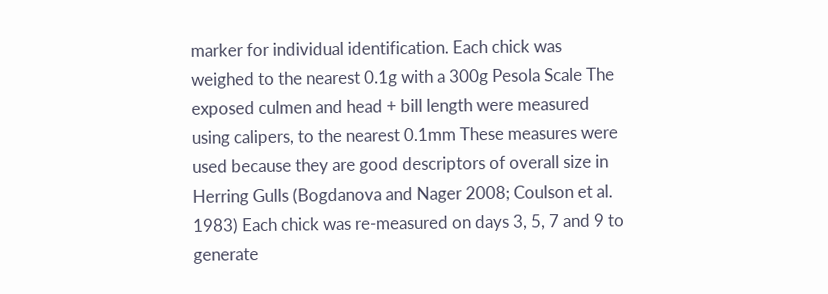marker for individual identification. Each chick was weighed to the nearest 0.1g with a 300g Pesola Scale The exposed culmen and head + bill length were measured using calipers, to the nearest 0.1mm These measures were used because they are good descriptors of overall size in Herring Gulls (Bogdanova and Nager 2008; Coulson et al. 1983) Each chick was re-measured on days 3, 5, 7 and 9 to generate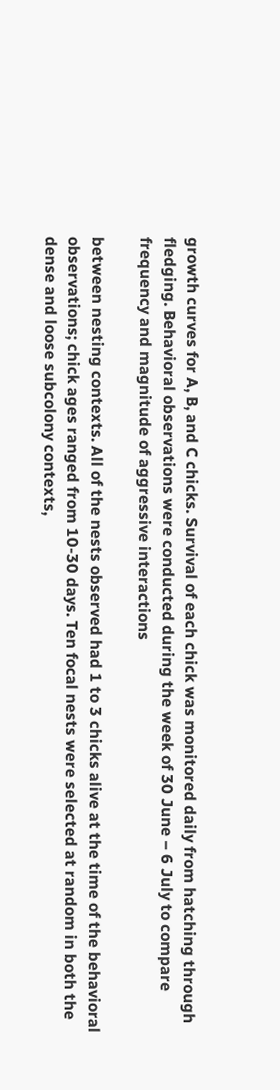growth curves for A, B, and C chicks. Survival of each chick was monitored daily from hatching through fledging. Behavioral observations were conducted during the week of 30 June – 6 July to compare frequency and magnitude of aggressive interactions

between nesting contexts. All of the nests observed had 1 to 3 chicks alive at the time of the behavioral observations; chick ages ranged from 10-30 days. Ten focal nests were selected at random in both the dense and loose subcolony contexts,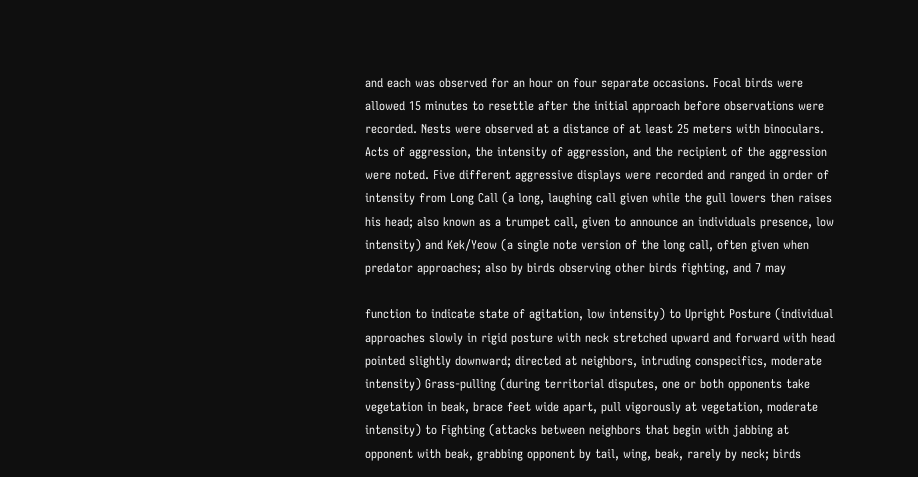and each was observed for an hour on four separate occasions. Focal birds were allowed 15 minutes to resettle after the initial approach before observations were recorded. Nests were observed at a distance of at least 25 meters with binoculars. Acts of aggression, the intensity of aggression, and the recipient of the aggression were noted. Five different aggressive displays were recorded and ranged in order of intensity from Long Call (a long, laughing call given while the gull lowers then raises his head; also known as a trumpet call, given to announce an individuals presence, low intensity) and Kek/Yeow (a single note version of the long call, often given when predator approaches; also by birds observing other birds fighting, and 7 may

function to indicate state of agitation, low intensity) to Upright Posture (individual approaches slowly in rigid posture with neck stretched upward and forward with head pointed slightly downward; directed at neighbors, intruding conspecifics, moderate intensity) Grass-pulling (during territorial disputes, one or both opponents take vegetation in beak, brace feet wide apart, pull vigorously at vegetation, moderate intensity) to Fighting (attacks between neighbors that begin with jabbing at opponent with beak, grabbing opponent by tail, wing, beak, rarely by neck; birds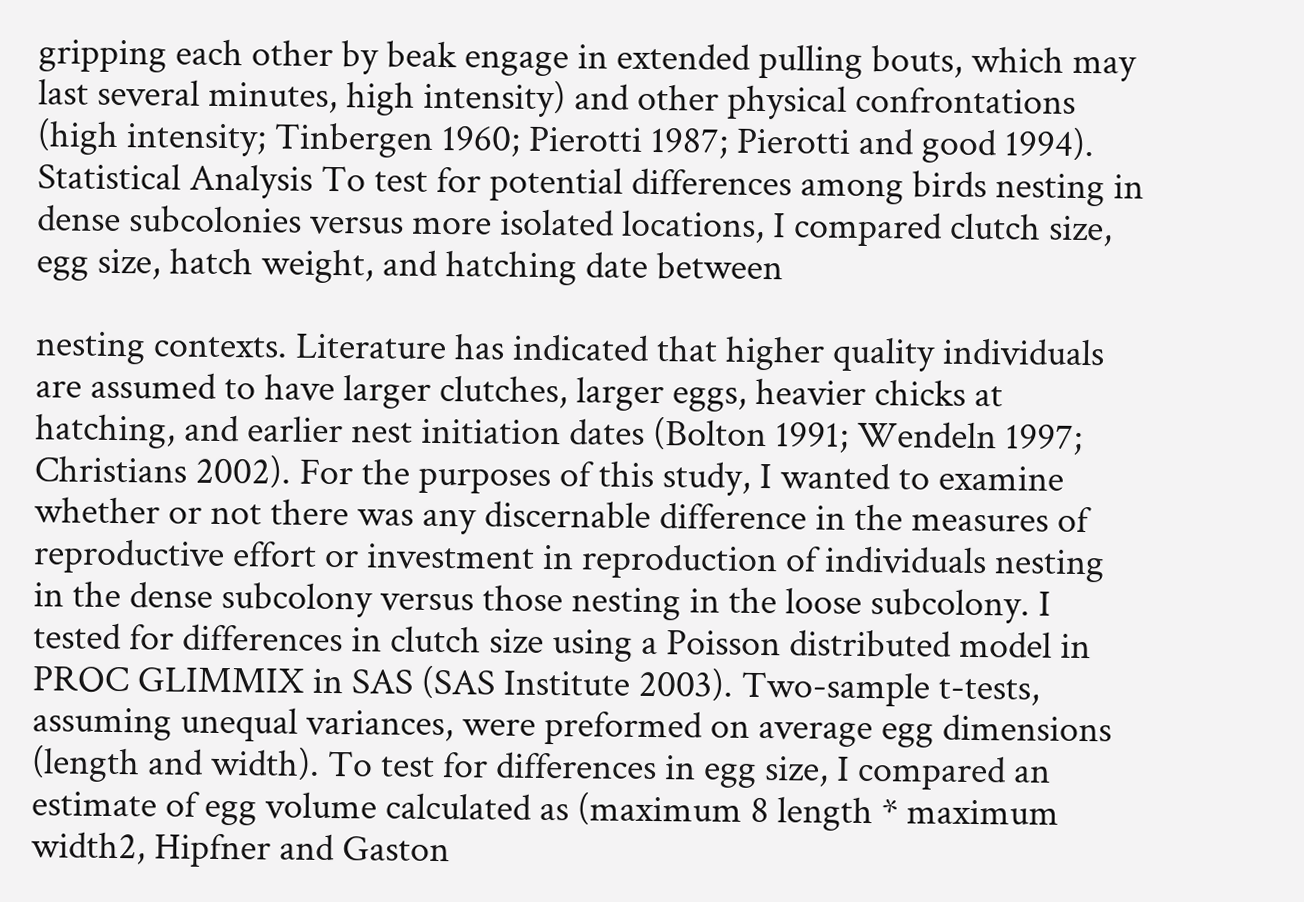gripping each other by beak engage in extended pulling bouts, which may last several minutes, high intensity) and other physical confrontations (high intensity; Tinbergen 1960; Pierotti 1987; Pierotti and good 1994). Statistical Analysis To test for potential differences among birds nesting in dense subcolonies versus more isolated locations, I compared clutch size, egg size, hatch weight, and hatching date between

nesting contexts. Literature has indicated that higher quality individuals are assumed to have larger clutches, larger eggs, heavier chicks at hatching, and earlier nest initiation dates (Bolton 1991; Wendeln 1997; Christians 2002). For the purposes of this study, I wanted to examine whether or not there was any discernable difference in the measures of reproductive effort or investment in reproduction of individuals nesting in the dense subcolony versus those nesting in the loose subcolony. I tested for differences in clutch size using a Poisson distributed model in PROC GLIMMIX in SAS (SAS Institute 2003). Two-sample t-tests, assuming unequal variances, were preformed on average egg dimensions (length and width). To test for differences in egg size, I compared an estimate of egg volume calculated as (maximum 8 length * maximum width2, Hipfner and Gaston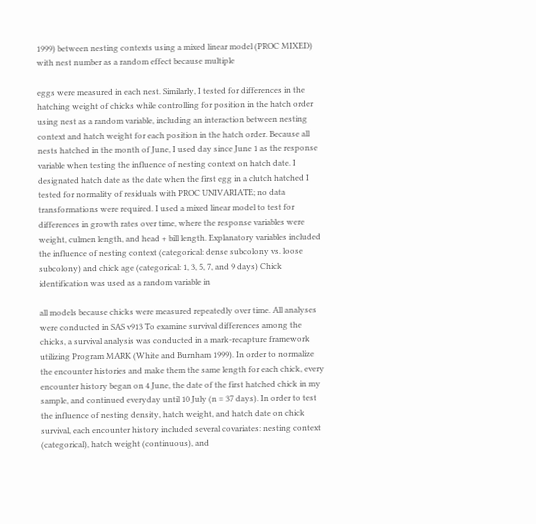1999) between nesting contexts using a mixed linear model (PROC MIXED) with nest number as a random effect because multiple

eggs were measured in each nest. Similarly, I tested for differences in the hatching weight of chicks while controlling for position in the hatch order using nest as a random variable, including an interaction between nesting context and hatch weight for each position in the hatch order. Because all nests hatched in the month of June, I used day since June 1 as the response variable when testing the influence of nesting context on hatch date. I designated hatch date as the date when the first egg in a clutch hatched I tested for normality of residuals with PROC UNIVARIATE; no data transformations were required. I used a mixed linear model to test for differences in growth rates over time, where the response variables were weight, culmen length, and head + bill length. Explanatory variables included the influence of nesting context (categorical: dense subcolony vs. loose subcolony) and chick age (categorical: 1, 3, 5, 7, and 9 days) Chick identification was used as a random variable in

all models because chicks were measured repeatedly over time. All analyses were conducted in SAS v913 To examine survival differences among the chicks, a survival analysis was conducted in a mark-recapture framework utilizing Program MARK (White and Burnham 1999). In order to normalize the encounter histories and make them the same length for each chick, every encounter history began on 4 June, the date of the first hatched chick in my sample, and continued everyday until 10 July (n = 37 days). In order to test the influence of nesting density, hatch weight, and hatch date on chick survival, each encounter history included several covariates: nesting context (categorical), hatch weight (continuous), and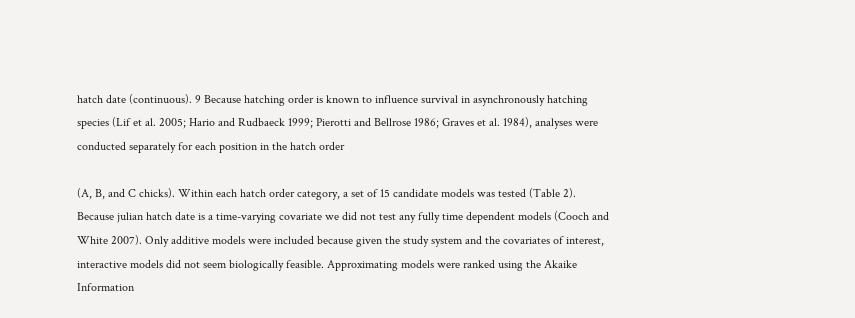hatch date (continuous). 9 Because hatching order is known to influence survival in asynchronously hatching species (Lif et al. 2005; Hario and Rudbaeck 1999; Pierotti and Bellrose 1986; Graves et al. 1984), analyses were conducted separately for each position in the hatch order

(A, B, and C chicks). Within each hatch order category, a set of 15 candidate models was tested (Table 2). Because julian hatch date is a time-varying covariate we did not test any fully time dependent models (Cooch and White 2007). Only additive models were included because given the study system and the covariates of interest, interactive models did not seem biologically feasible. Approximating models were ranked using the Akaike Information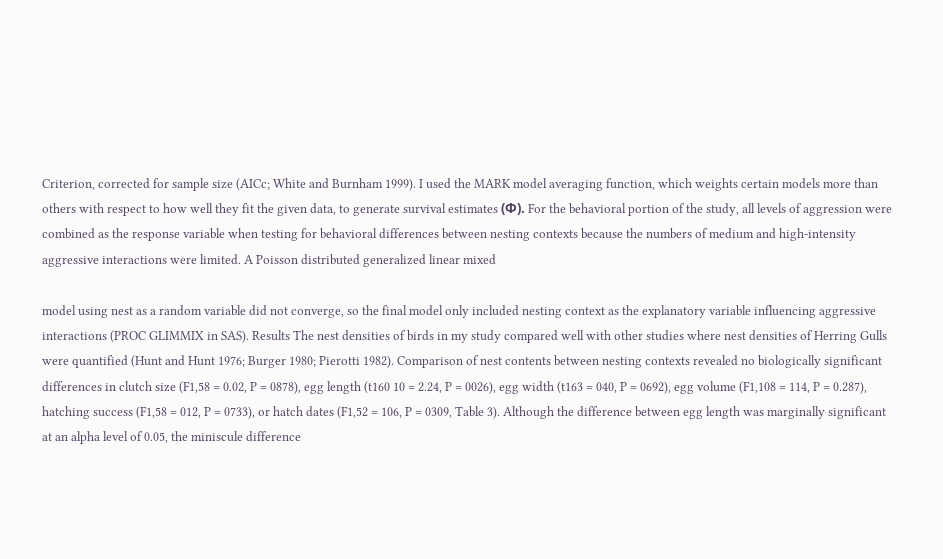Criterion, corrected for sample size (AICc; White and Burnham 1999). I used the MARK model averaging function, which weights certain models more than others with respect to how well they fit the given data, to generate survival estimates (Φ). For the behavioral portion of the study, all levels of aggression were combined as the response variable when testing for behavioral differences between nesting contexts because the numbers of medium and high-intensity aggressive interactions were limited. A Poisson distributed generalized linear mixed

model using nest as a random variable did not converge, so the final model only included nesting context as the explanatory variable influencing aggressive interactions (PROC GLIMMIX in SAS). Results The nest densities of birds in my study compared well with other studies where nest densities of Herring Gulls were quantified (Hunt and Hunt 1976; Burger 1980; Pierotti 1982). Comparison of nest contents between nesting contexts revealed no biologically significant differences in clutch size (F1,58 = 0.02, P = 0878), egg length (t160 10 = 2.24, P = 0026), egg width (t163 = 040, P = 0692), egg volume (F1,108 = 114, P = 0.287), hatching success (F1,58 = 012, P = 0733), or hatch dates (F1,52 = 106, P = 0309, Table 3). Although the difference between egg length was marginally significant at an alpha level of 0.05, the miniscule difference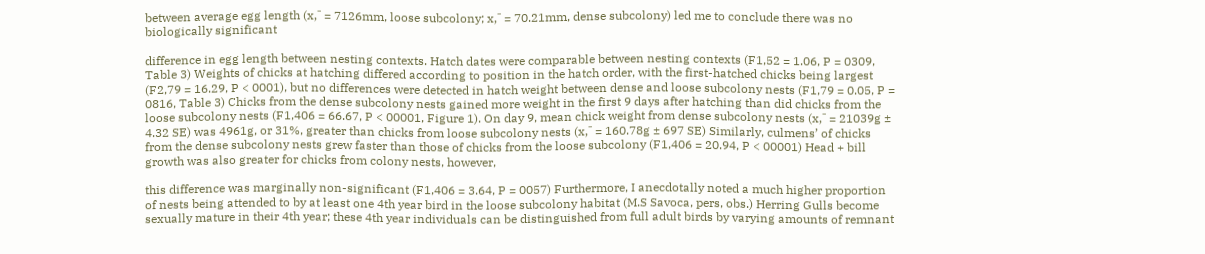between average egg length (x,ˉ = 7126mm, loose subcolony; x,ˉ = 70.21mm, dense subcolony) led me to conclude there was no biologically significant

difference in egg length between nesting contexts. Hatch dates were comparable between nesting contexts (F1,52 = 1.06, P = 0309, Table 3) Weights of chicks at hatching differed according to position in the hatch order, with the first-hatched chicks being largest (F2,79 = 16.29, P < 0001), but no differences were detected in hatch weight between dense and loose subcolony nests (F1,79 = 0.05, P = 0816, Table 3) Chicks from the dense subcolony nests gained more weight in the first 9 days after hatching than did chicks from the loose subcolony nests (F1,406 = 66.67, P < 00001, Figure 1). On day 9, mean chick weight from dense subcolony nests (x,ˉ = 21039g ± 4.32 SE) was 4961g, or 31%, greater than chicks from loose subcolony nests (x,ˉ = 160.78g ± 697 SE) Similarly, culmens’ of chicks from the dense subcolony nests grew faster than those of chicks from the loose subcolony (F1,406 = 20.94, P < 00001) Head + bill growth was also greater for chicks from colony nests, however,

this difference was marginally non-significant (F1,406 = 3.64, P = 0057) Furthermore, I anecdotally noted a much higher proportion of nests being attended to by at least one 4th year bird in the loose subcolony habitat (M.S Savoca, pers, obs.) Herring Gulls become sexually mature in their 4th year; these 4th year individuals can be distinguished from full adult birds by varying amounts of remnant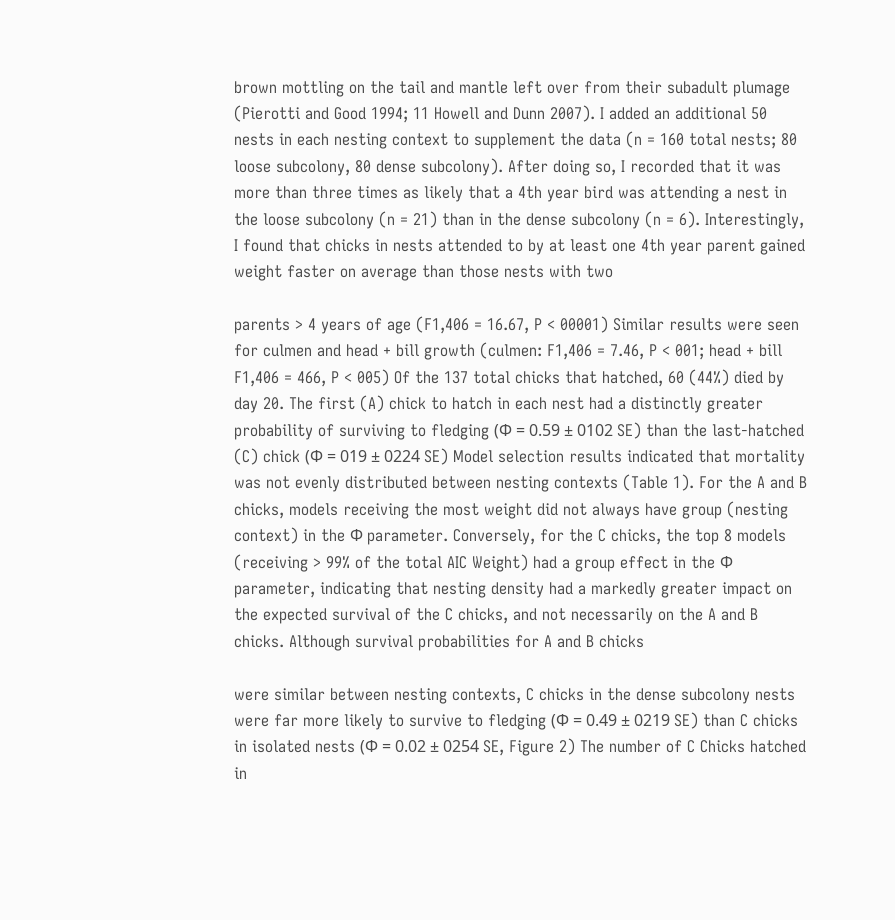brown mottling on the tail and mantle left over from their subadult plumage (Pierotti and Good 1994; 11 Howell and Dunn 2007). I added an additional 50 nests in each nesting context to supplement the data (n = 160 total nests; 80 loose subcolony, 80 dense subcolony). After doing so, I recorded that it was more than three times as likely that a 4th year bird was attending a nest in the loose subcolony (n = 21) than in the dense subcolony (n = 6). Interestingly, I found that chicks in nests attended to by at least one 4th year parent gained weight faster on average than those nests with two

parents > 4 years of age (F1,406 = 16.67, P < 00001) Similar results were seen for culmen and head + bill growth (culmen: F1,406 = 7.46, P < 001; head + bill F1,406 = 466, P < 005) Of the 137 total chicks that hatched, 60 (44%) died by day 20. The first (A) chick to hatch in each nest had a distinctly greater probability of surviving to fledging (Ф = 0.59 ± 0102 SE) than the last-hatched (C) chick (Ф = 019 ± 0224 SE) Model selection results indicated that mortality was not evenly distributed between nesting contexts (Table 1). For the A and B chicks, models receiving the most weight did not always have group (nesting context) in the Ф parameter. Conversely, for the C chicks, the top 8 models (receiving > 99% of the total AIC Weight) had a group effect in the Ф parameter, indicating that nesting density had a markedly greater impact on the expected survival of the C chicks, and not necessarily on the A and B chicks. Although survival probabilities for A and B chicks

were similar between nesting contexts, C chicks in the dense subcolony nests were far more likely to survive to fledging (Ф = 0.49 ± 0219 SE) than C chicks in isolated nests (Ф = 0.02 ± 0254 SE, Figure 2) The number of C Chicks hatched in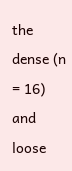the dense (n = 16) and loose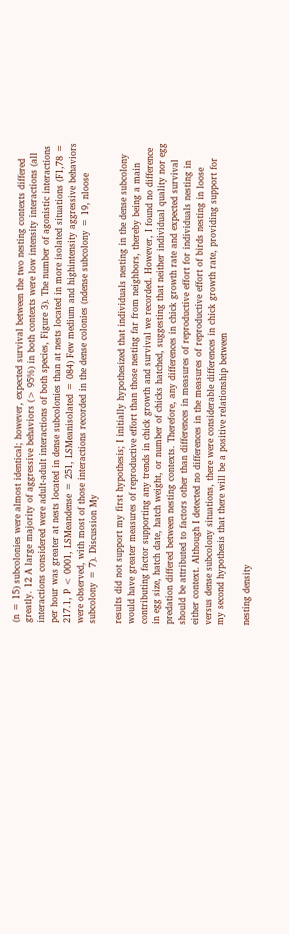(n = 15) subcolonies were almost identical; however, expected survival between the two nesting contexts differed greatly. 12 A large majority of aggressive behaviors (> 95%) in both contexts were low intensity interactions (all interactions considered were adult-adult interactions of both species, Figure 3). The number of agonistic interactions per hour was greater at nests located in dense subcolonies than at nests located in more isolated situations (F1,78 = 217.1, P < 0001, LSMeandense = 251, LSMeanisolated = 084) Few medium and highintensity aggressive behaviors were observed, with most of those interactions recorded in the dense colonies (ndense subcolony = 19, nloose subcolony = 7). Discussion My

results did not support my first hypothesis; I initially hypothesized that individuals nesting in the dense subcolony would have greater measures of reproductive effort than those nesting far from neighbors, thereby being a main contributing factor supporting any trends in chick growth and survival we recorded. However, I found no difference in egg size, hatch date, hatch weight, or number of chicks hatched, suggesting that neither individual quality nor egg predation differed between nesting contexts. Therefore, any differences in chick growth rate and expected survival should be attributed to factors other than differences in measures of reproductive effort for individuals nesting in either context. Although I detected no differences in the measures of reproductive effort of birds nesting in loose versus dense subcolony situations, there were considerable differences in chick growth rate, providing support for my second hypothesis that there will be a positive relationship between

nesting density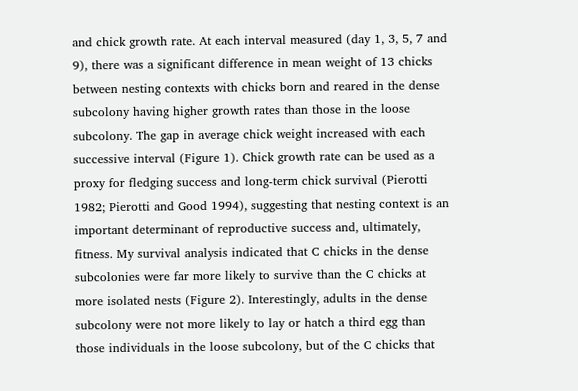and chick growth rate. At each interval measured (day 1, 3, 5, 7 and 9), there was a significant difference in mean weight of 13 chicks between nesting contexts with chicks born and reared in the dense subcolony having higher growth rates than those in the loose subcolony. The gap in average chick weight increased with each successive interval (Figure 1). Chick growth rate can be used as a proxy for fledging success and long-term chick survival (Pierotti 1982; Pierotti and Good 1994), suggesting that nesting context is an important determinant of reproductive success and, ultimately, fitness. My survival analysis indicated that C chicks in the dense subcolonies were far more likely to survive than the C chicks at more isolated nests (Figure 2). Interestingly, adults in the dense subcolony were not more likely to lay or hatch a third egg than those individuals in the loose subcolony, but of the C chicks that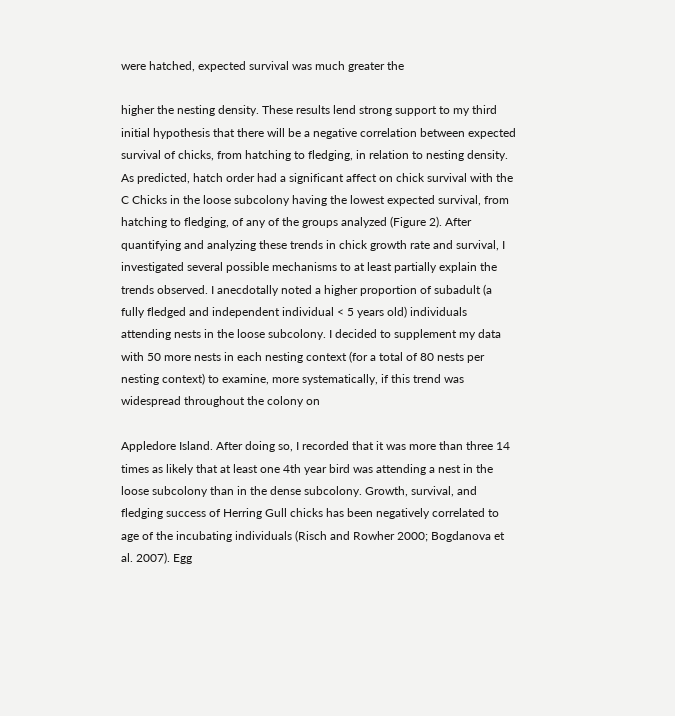were hatched, expected survival was much greater the

higher the nesting density. These results lend strong support to my third initial hypothesis that there will be a negative correlation between expected survival of chicks, from hatching to fledging, in relation to nesting density. As predicted, hatch order had a significant affect on chick survival with the C Chicks in the loose subcolony having the lowest expected survival, from hatching to fledging, of any of the groups analyzed (Figure 2). After quantifying and analyzing these trends in chick growth rate and survival, I investigated several possible mechanisms to at least partially explain the trends observed. I anecdotally noted a higher proportion of subadult (a fully fledged and independent individual < 5 years old) individuals attending nests in the loose subcolony. I decided to supplement my data with 50 more nests in each nesting context (for a total of 80 nests per nesting context) to examine, more systematically, if this trend was widespread throughout the colony on

Appledore Island. After doing so, I recorded that it was more than three 14 times as likely that at least one 4th year bird was attending a nest in the loose subcolony than in the dense subcolony. Growth, survival, and fledging success of Herring Gull chicks has been negatively correlated to age of the incubating individuals (Risch and Rowher 2000; Bogdanova et al. 2007). Egg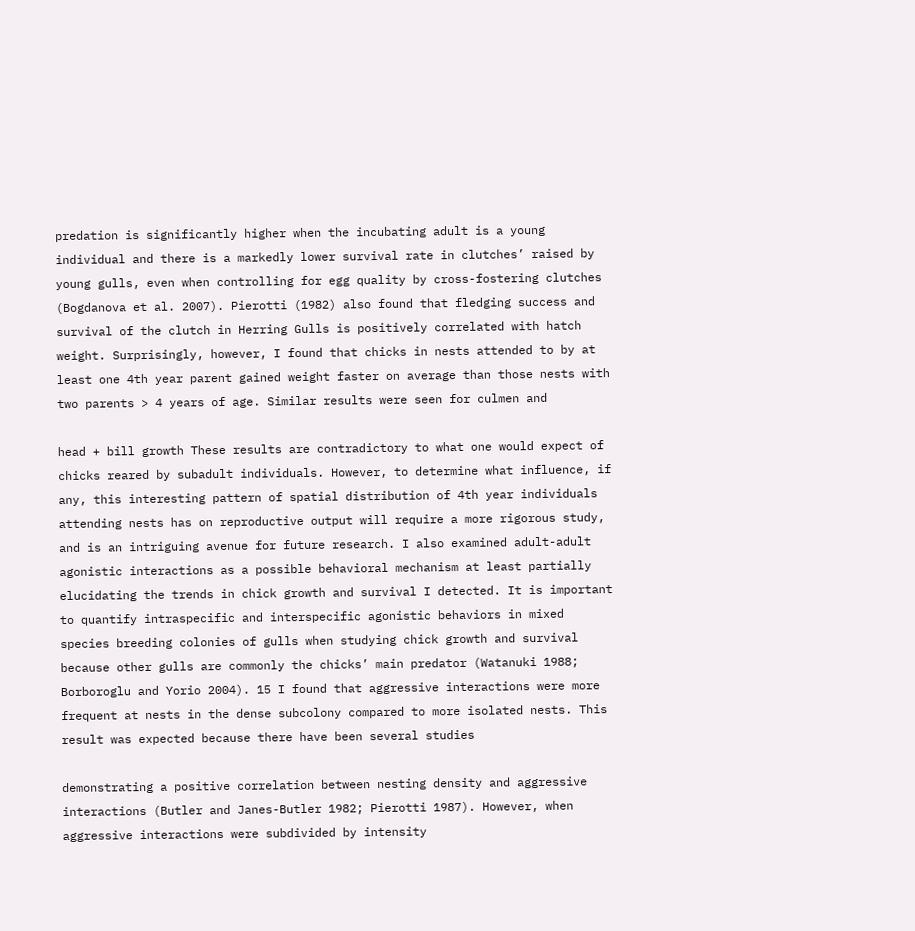predation is significantly higher when the incubating adult is a young individual and there is a markedly lower survival rate in clutches’ raised by young gulls, even when controlling for egg quality by cross-fostering clutches (Bogdanova et al. 2007). Pierotti (1982) also found that fledging success and survival of the clutch in Herring Gulls is positively correlated with hatch weight. Surprisingly, however, I found that chicks in nests attended to by at least one 4th year parent gained weight faster on average than those nests with two parents > 4 years of age. Similar results were seen for culmen and

head + bill growth These results are contradictory to what one would expect of chicks reared by subadult individuals. However, to determine what influence, if any, this interesting pattern of spatial distribution of 4th year individuals attending nests has on reproductive output will require a more rigorous study, and is an intriguing avenue for future research. I also examined adult-adult agonistic interactions as a possible behavioral mechanism at least partially elucidating the trends in chick growth and survival I detected. It is important to quantify intraspecific and interspecific agonistic behaviors in mixed species breeding colonies of gulls when studying chick growth and survival because other gulls are commonly the chicks’ main predator (Watanuki 1988; Borboroglu and Yorio 2004). 15 I found that aggressive interactions were more frequent at nests in the dense subcolony compared to more isolated nests. This result was expected because there have been several studies

demonstrating a positive correlation between nesting density and aggressive interactions (Butler and Janes-Butler 1982; Pierotti 1987). However, when aggressive interactions were subdivided by intensity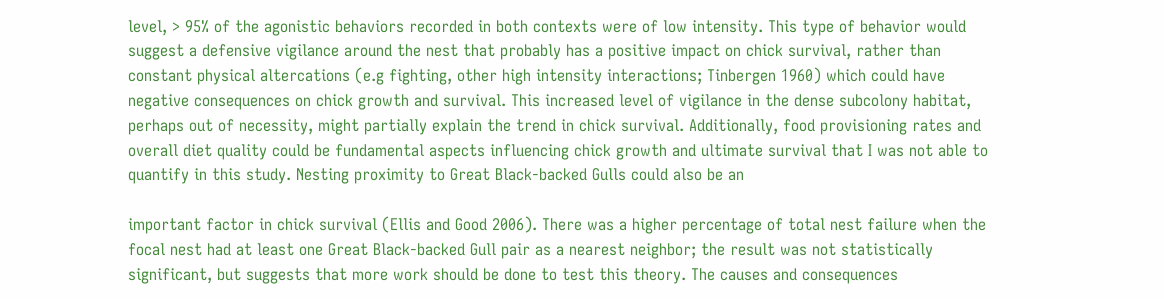level, > 95% of the agonistic behaviors recorded in both contexts were of low intensity. This type of behavior would suggest a defensive vigilance around the nest that probably has a positive impact on chick survival, rather than constant physical altercations (e.g fighting, other high intensity interactions; Tinbergen 1960) which could have negative consequences on chick growth and survival. This increased level of vigilance in the dense subcolony habitat, perhaps out of necessity, might partially explain the trend in chick survival. Additionally, food provisioning rates and overall diet quality could be fundamental aspects influencing chick growth and ultimate survival that I was not able to quantify in this study. Nesting proximity to Great Black-backed Gulls could also be an

important factor in chick survival (Ellis and Good 2006). There was a higher percentage of total nest failure when the focal nest had at least one Great Black-backed Gull pair as a nearest neighbor; the result was not statistically significant, but suggests that more work should be done to test this theory. The causes and consequences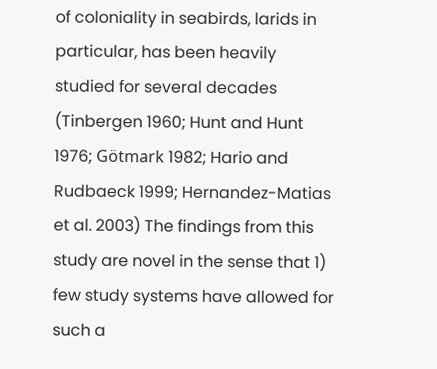of coloniality in seabirds, larids in particular, has been heavily studied for several decades (Tinbergen 1960; Hunt and Hunt 1976; Götmark 1982; Hario and Rudbaeck 1999; Hernandez-Matias et al. 2003) The findings from this study are novel in the sense that 1) few study systems have allowed for such a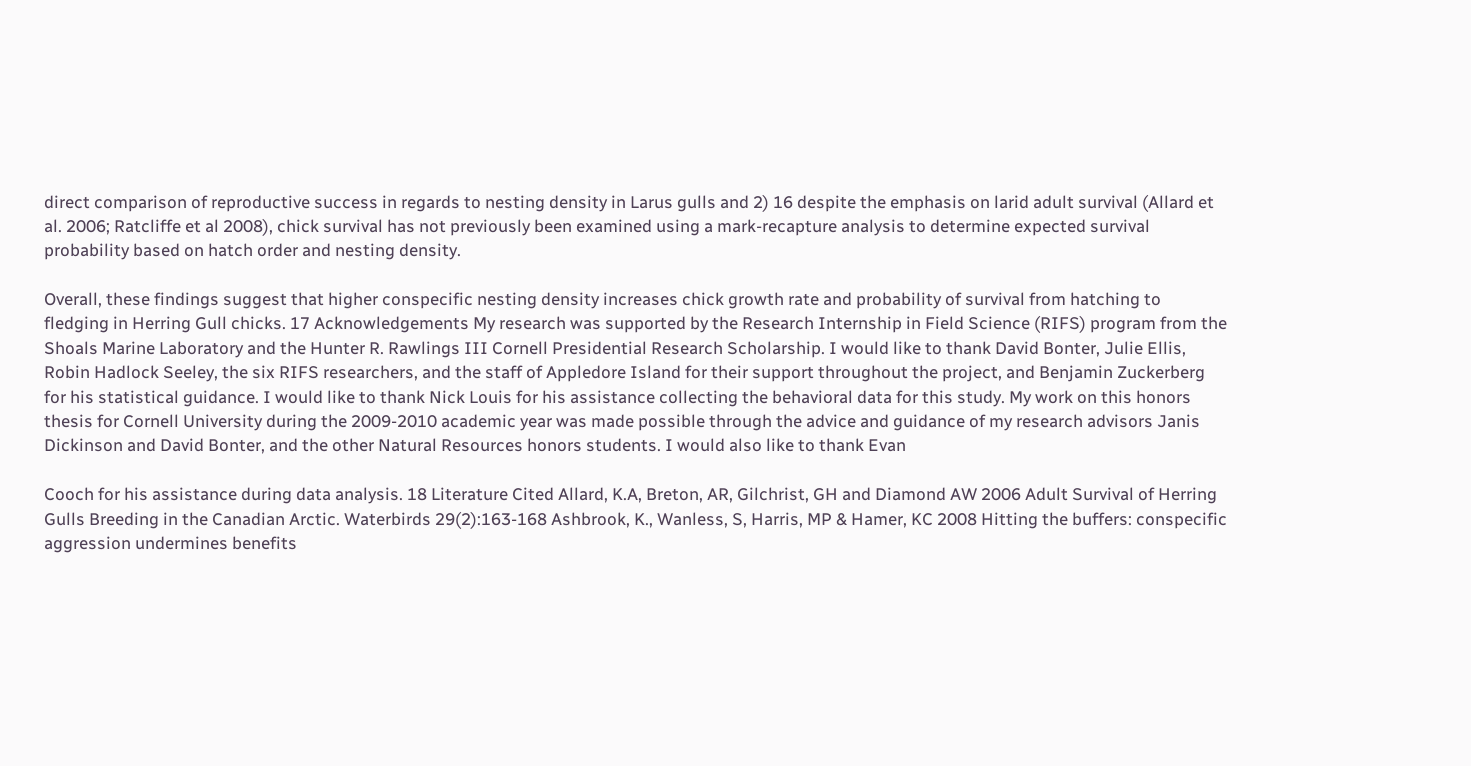direct comparison of reproductive success in regards to nesting density in Larus gulls and 2) 16 despite the emphasis on larid adult survival (Allard et al. 2006; Ratcliffe et al 2008), chick survival has not previously been examined using a mark-recapture analysis to determine expected survival probability based on hatch order and nesting density.

Overall, these findings suggest that higher conspecific nesting density increases chick growth rate and probability of survival from hatching to fledging in Herring Gull chicks. 17 Acknowledgements My research was supported by the Research Internship in Field Science (RIFS) program from the Shoals Marine Laboratory and the Hunter R. Rawlings III Cornell Presidential Research Scholarship. I would like to thank David Bonter, Julie Ellis, Robin Hadlock Seeley, the six RIFS researchers, and the staff of Appledore Island for their support throughout the project, and Benjamin Zuckerberg for his statistical guidance. I would like to thank Nick Louis for his assistance collecting the behavioral data for this study. My work on this honors thesis for Cornell University during the 2009-2010 academic year was made possible through the advice and guidance of my research advisors Janis Dickinson and David Bonter, and the other Natural Resources honors students. I would also like to thank Evan

Cooch for his assistance during data analysis. 18 Literature Cited Allard, K.A, Breton, AR, Gilchrist, GH and Diamond AW 2006 Adult Survival of Herring Gulls Breeding in the Canadian Arctic. Waterbirds 29(2):163-168 Ashbrook, K., Wanless, S, Harris, MP & Hamer, KC 2008 Hitting the buffers: conspecific aggression undermines benefits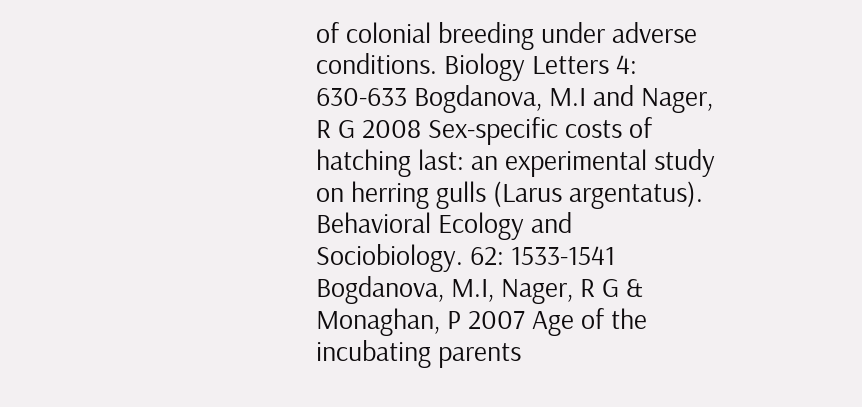of colonial breeding under adverse conditions. Biology Letters 4: 630-633 Bogdanova, M.I and Nager, R G 2008 Sex-specific costs of hatching last: an experimental study on herring gulls (Larus argentatus). Behavioral Ecology and Sociobiology. 62: 1533-1541 Bogdanova, M.I, Nager, R G & Monaghan, P 2007 Age of the incubating parents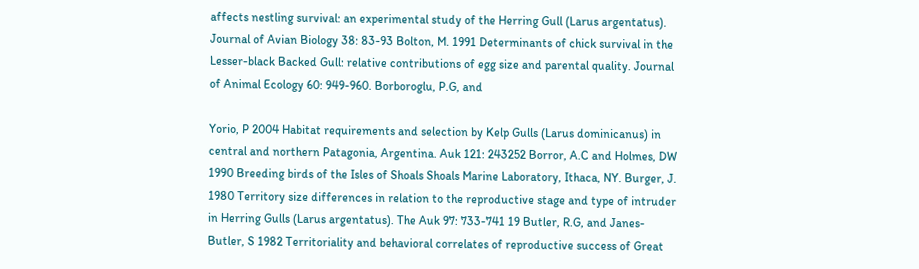affects nestling survival: an experimental study of the Herring Gull (Larus argentatus). Journal of Avian Biology 38: 83-93 Bolton, M. 1991 Determinants of chick survival in the Lesser-black Backed Gull: relative contributions of egg size and parental quality. Journal of Animal Ecology 60: 949-960. Borboroglu, P.G, and

Yorio, P 2004 Habitat requirements and selection by Kelp Gulls (Larus dominicanus) in central and northern Patagonia, Argentina. Auk 121: 243252 Borror, A.C and Holmes, DW 1990 Breeding birds of the Isles of Shoals Shoals Marine Laboratory, Ithaca, NY. Burger, J. 1980 Territory size differences in relation to the reproductive stage and type of intruder in Herring Gulls (Larus argentatus). The Auk 97: 733-741 19 Butler, R.G, and Janes-Butler, S 1982 Territoriality and behavioral correlates of reproductive success of Great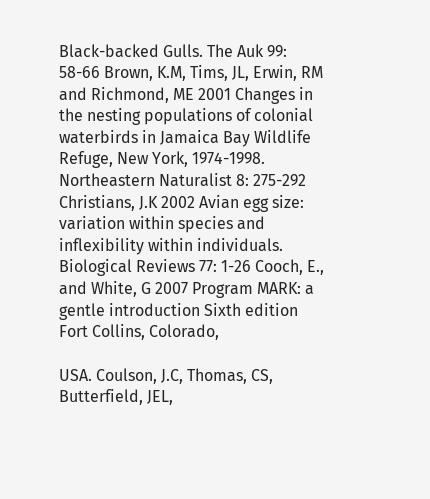Black-backed Gulls. The Auk 99: 58-66 Brown, K.M, Tims, JL, Erwin, RM and Richmond, ME 2001 Changes in the nesting populations of colonial waterbirds in Jamaica Bay Wildlife Refuge, New York, 1974-1998. Northeastern Naturalist 8: 275-292 Christians, J.K 2002 Avian egg size: variation within species and inflexibility within individuals. Biological Reviews 77: 1-26 Cooch, E., and White, G 2007 Program MARK: a gentle introduction Sixth edition Fort Collins, Colorado,

USA. Coulson, J.C, Thomas, CS, Butterfield, JEL,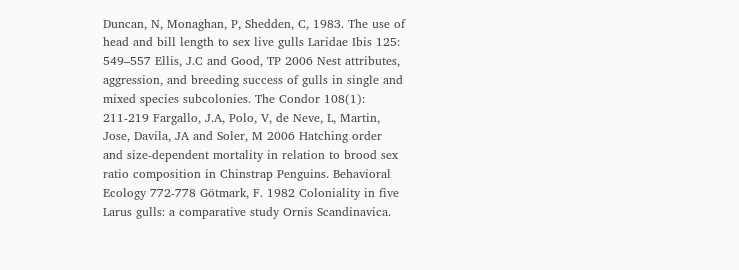Duncan, N, Monaghan, P, Shedden, C, 1983. The use of head and bill length to sex live gulls Laridae Ibis 125: 549–557 Ellis, J.C and Good, TP 2006 Nest attributes, aggression, and breeding success of gulls in single and mixed species subcolonies. The Condor 108(1): 211-219 Fargallo, J.A, Polo, V, de Neve, L, Martin, Jose, Davila, JA and Soler, M 2006 Hatching order and size-dependent mortality in relation to brood sex ratio composition in Chinstrap Penguins. Behavioral Ecology 772-778 Götmark, F. 1982 Coloniality in five Larus gulls: a comparative study Ornis Scandinavica.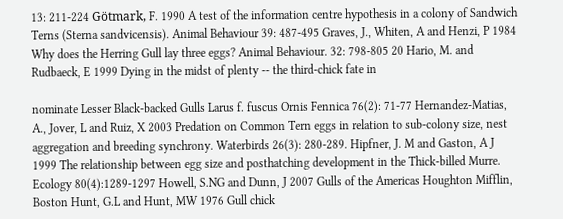13: 211-224 Götmark, F. 1990 A test of the information centre hypothesis in a colony of Sandwich Terns (Sterna sandvicensis). Animal Behaviour 39: 487-495 Graves, J., Whiten, A and Henzi, P 1984 Why does the Herring Gull lay three eggs? Animal Behaviour. 32: 798-805 20 Hario, M. and Rudbaeck, E 1999 Dying in the midst of plenty -- the third-chick fate in

nominate Lesser Black-backed Gulls Larus f. fuscus Ornis Fennica 76(2): 71-77 Hernandez-Matias, A., Jover, L and Ruiz, X 2003 Predation on Common Tern eggs in relation to sub-colony size, nest aggregation and breeding synchrony. Waterbirds 26(3): 280-289. Hipfner, J. M and Gaston, A J 1999 The relationship between egg size and posthatching development in the Thick-billed Murre. Ecology 80(4):1289-1297 Howell, S.NG and Dunn, J 2007 Gulls of the Americas Houghton Mifflin, Boston Hunt, G.L and Hunt, MW 1976 Gull chick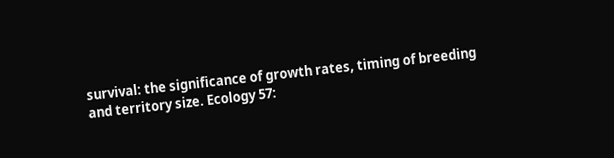survival: the significance of growth rates, timing of breeding and territory size. Ecology 57: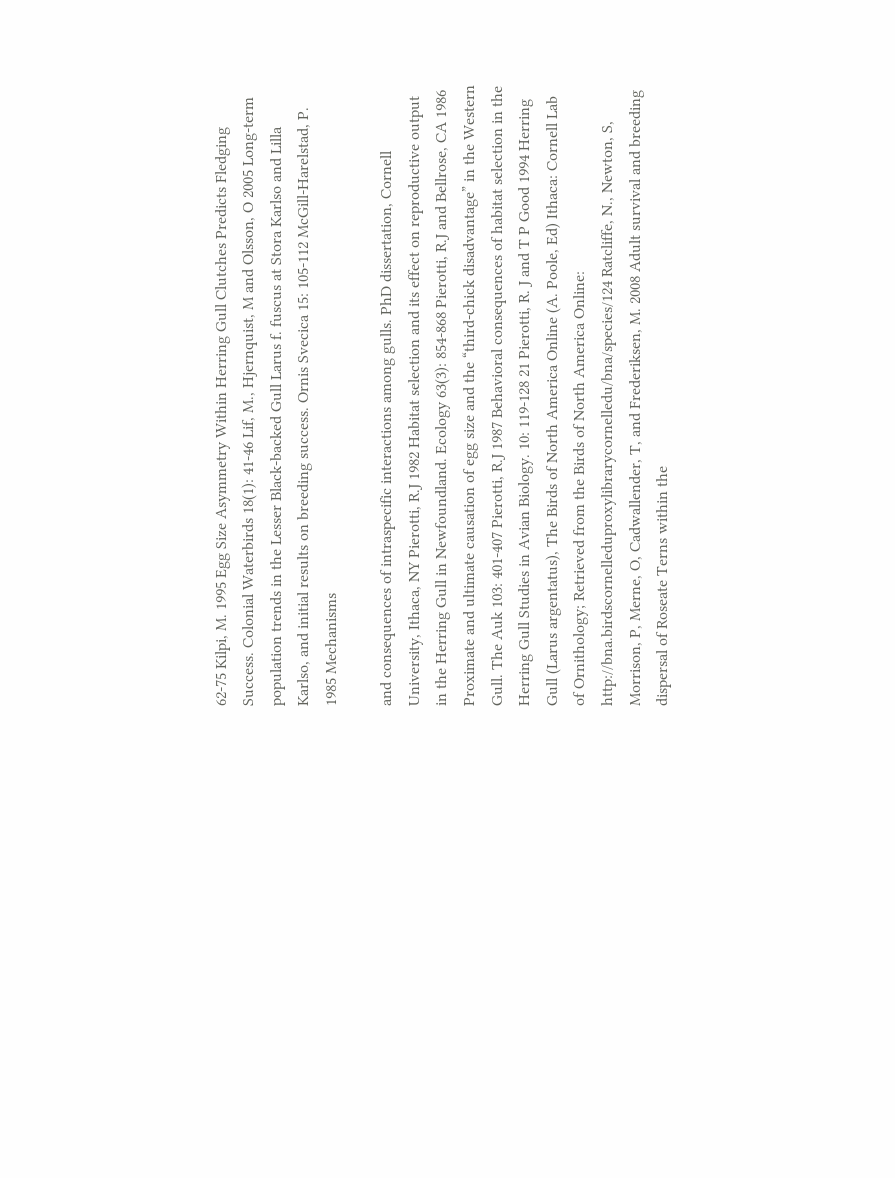62-75 Kilpi, M. 1995 Egg Size Asymmetry Within Herring Gull Clutches Predicts Fledging Success. Colonial Waterbirds 18(1): 41-46 Lif, M., Hjernquist, M and Olsson, O 2005 Long-term population trends in the Lesser Black-backed Gull Larus f. fuscus at Stora Karlso and Lilla Karlso, and initial results on breeding success. Ornis Svecica 15: 105-112 McGill-Harelstad, P. 1985 Mechanisms

and consequences of intraspecific interactions among gulls. PhD dissertation, Cornell University, Ithaca, NY Pierotti, R.J 1982 Habitat selection and its effect on reproductive output in the Herring Gull in Newfoundland. Ecology 63(3): 854-868 Pierotti, R.J and Bellrose, CA 1986 Proximate and ultimate causation of egg size and the “third-chick disadvantage” in the Western Gull. The Auk 103: 401-407 Pierotti, R.J 1987 Behavioral consequences of habitat selection in the Herring Gull Studies in Avian Biology. 10: 119-128 21 Pierotti, R. J and T P Good 1994 Herring Gull (Larus argentatus), The Birds of North America Online (A. Poole, Ed) Ithaca: Cornell Lab of Ornithology; Retrieved from the Birds of North America Online: http://bna.birdscornelleduproxylibrarycornelledu/bna/species/124 Ratcliffe, N., Newton, S, Morrison, P, Merne, O, Cadwallender, T, and Frederiksen, M. 2008 Adult survival and breeding dispersal of Roseate Terns within the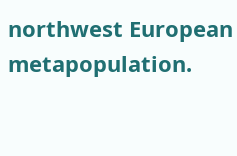northwest European metapopulation.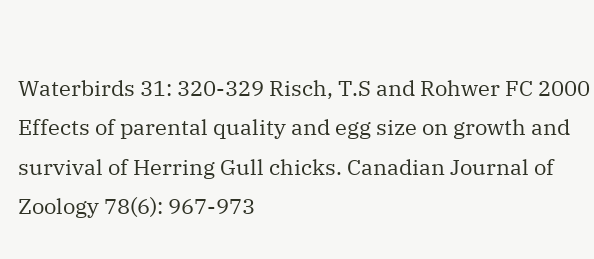Waterbirds 31: 320-329 Risch, T.S and Rohwer FC 2000 Effects of parental quality and egg size on growth and survival of Herring Gull chicks. Canadian Journal of Zoology 78(6): 967-973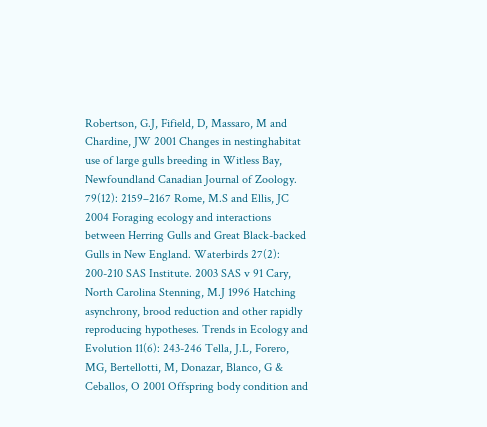Robertson, G.J, Fifield, D, Massaro, M and Chardine, JW 2001 Changes in nestinghabitat use of large gulls breeding in Witless Bay, Newfoundland Canadian Journal of Zoology. 79(12): 2159–2167 Rome, M.S and Ellis, JC 2004 Foraging ecology and interactions between Herring Gulls and Great Black-backed Gulls in New England. Waterbirds 27(2): 200-210 SAS Institute. 2003 SAS v 91 Cary, North Carolina Stenning, M.J 1996 Hatching asynchrony, brood reduction and other rapidly reproducing hypotheses. Trends in Ecology and Evolution 11(6): 243-246 Tella, J.L, Forero, MG, Bertellotti, M, Donazar, Blanco, G & Ceballos, O 2001 Offspring body condition and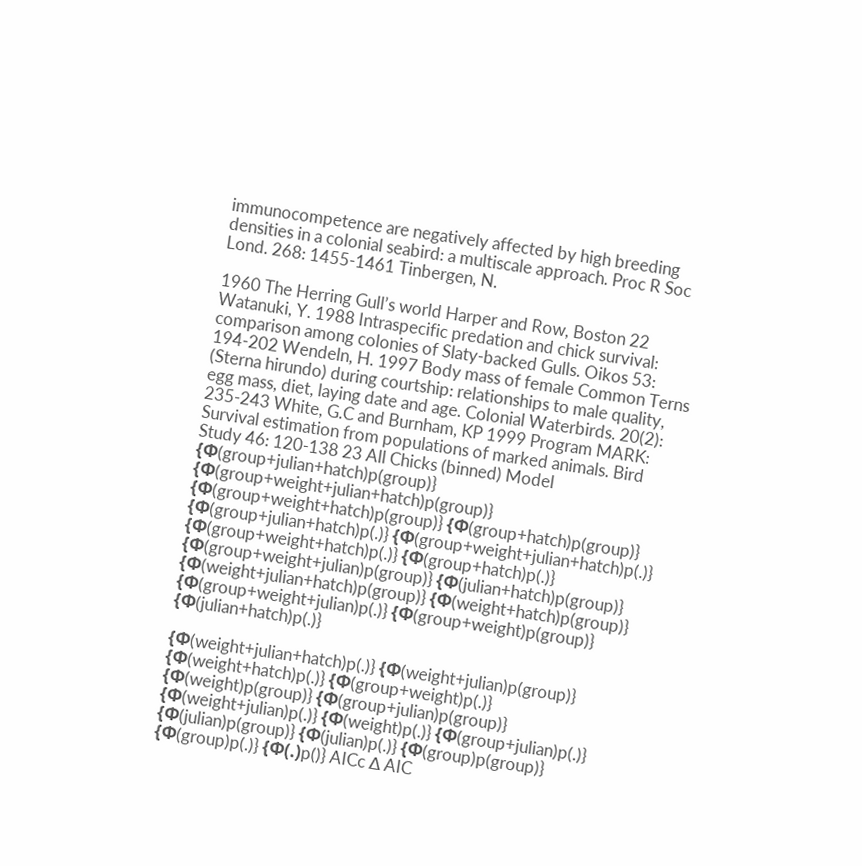immunocompetence are negatively affected by high breeding densities in a colonial seabird: a multiscale approach. Proc R Soc Lond. 268: 1455-1461 Tinbergen, N.

1960 The Herring Gull’s world Harper and Row, Boston 22 Watanuki, Y. 1988 Intraspecific predation and chick survival: comparison among colonies of Slaty-backed Gulls. Oikos 53: 194-202 Wendeln, H. 1997 Body mass of female Common Terns (Sterna hirundo) during courtship: relationships to male quality, egg mass, diet, laying date and age. Colonial Waterbirds. 20(2): 235-243 White, G.C and Burnham, KP 1999 Program MARK: Survival estimation from populations of marked animals. Bird Study 46: 120-138 23 All Chicks (binned) Model {Φ(group+julian+hatch)p(group)} {Φ(group+weight+julian+hatch)p(group)} {Φ(group+weight+hatch)p(group)} {Φ(group+hatch)p(group)} {Φ(group+julian+hatch)p(.)} {Φ(group+weight+julian+hatch)p(.)} {Φ(group+weight+hatch)p(.)} {Φ(group+hatch)p(.)} {Φ(group+weight+julian)p(group)} {Φ(julian+hatch)p(group)} {Φ(weight+julian+hatch)p(group)} {Φ(weight+hatch)p(group)} {Φ(group+weight+julian)p(.)} {Φ(group+weight)p(group)} {Φ(julian+hatch)p(.)}

{Φ(weight+julian+hatch)p(.)} {Φ(weight+julian)p(group)} {Φ(weight+hatch)p(.)} {Φ(group+weight)p(.)} {Φ(weight)p(group)} {Φ(group+julian)p(group)} {Φ(weight+julian)p(.)} {Φ(weight)p(.)} {Φ(group+julian)p(.)} {Φ(julian)p(group)} {Φ(julian)p(.)} {Φ(group)p(group)} {Φ(group)p(.)} {Φ(.)p()} AICc ∆ AIC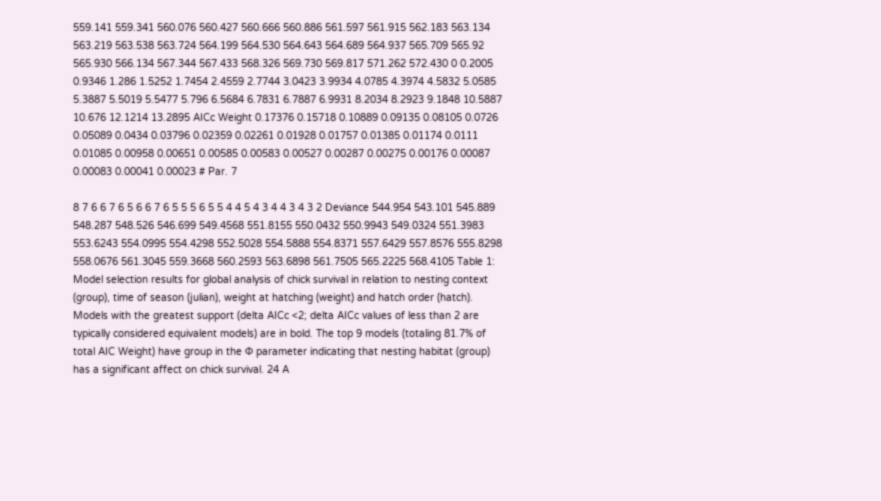559.141 559.341 560.076 560.427 560.666 560.886 561.597 561.915 562.183 563.134 563.219 563.538 563.724 564.199 564.530 564.643 564.689 564.937 565.709 565.92 565.930 566.134 567.344 567.433 568.326 569.730 569.817 571.262 572.430 0 0.2005 0.9346 1.286 1.5252 1.7454 2.4559 2.7744 3.0423 3.9934 4.0785 4.3974 4.5832 5.0585 5.3887 5.5019 5.5477 5.796 6.5684 6.7831 6.7887 6.9931 8.2034 8.2923 9.1848 10.5887 10.676 12.1214 13.2895 AICc Weight 0.17376 0.15718 0.10889 0.09135 0.08105 0.0726 0.05089 0.0434 0.03796 0.02359 0.02261 0.01928 0.01757 0.01385 0.01174 0.0111 0.01085 0.00958 0.00651 0.00585 0.00583 0.00527 0.00287 0.00275 0.00176 0.00087 0.00083 0.00041 0.00023 # Par. 7

8 7 6 6 7 6 5 6 6 7 6 5 5 5 6 5 5 4 4 5 4 3 4 4 3 4 3 2 Deviance 544.954 543.101 545.889 548.287 548.526 546.699 549.4568 551.8155 550.0432 550.9943 549.0324 551.3983 553.6243 554.0995 554.4298 552.5028 554.5888 554.8371 557.6429 557.8576 555.8298 558.0676 561.3045 559.3668 560.2593 563.6898 561.7505 565.2225 568.4105 Table 1: Model selection results for global analysis of chick survival in relation to nesting context (group), time of season (julian), weight at hatching (weight) and hatch order (hatch). Models with the greatest support (delta AICc <2; delta AICc values of less than 2 are typically considered equivalent models) are in bold. The top 9 models (totaling 81.7% of total AIC Weight) have group in the Φ parameter indicating that nesting habitat (group) has a significant affect on chick survival. 24 A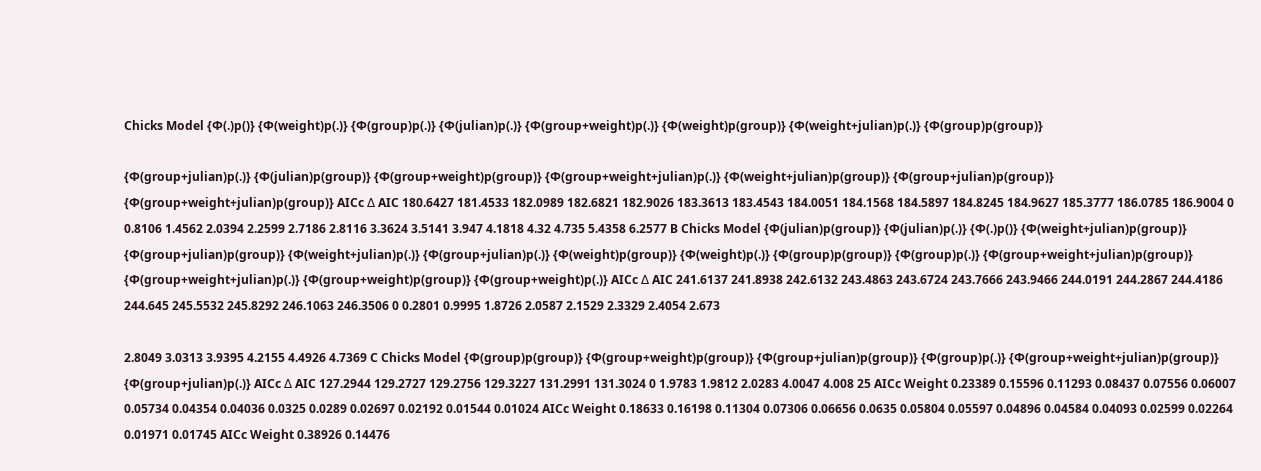Chicks Model {Φ(.)p()} {Φ(weight)p(.)} {Φ(group)p(.)} {Φ(julian)p(.)} {Φ(group+weight)p(.)} {Φ(weight)p(group)} {Φ(weight+julian)p(.)} {Φ(group)p(group)}

{Φ(group+julian)p(.)} {Φ(julian)p(group)} {Φ(group+weight)p(group)} {Φ(group+weight+julian)p(.)} {Φ(weight+julian)p(group)} {Φ(group+julian)p(group)} {Φ(group+weight+julian)p(group)} AICc ∆ AIC 180.6427 181.4533 182.0989 182.6821 182.9026 183.3613 183.4543 184.0051 184.1568 184.5897 184.8245 184.9627 185.3777 186.0785 186.9004 0 0.8106 1.4562 2.0394 2.2599 2.7186 2.8116 3.3624 3.5141 3.947 4.1818 4.32 4.735 5.4358 6.2577 B Chicks Model {Φ(julian)p(group)} {Φ(julian)p(.)} {Φ(.)p()} {Φ(weight+julian)p(group)} {Φ(group+julian)p(group)} {Φ(weight+julian)p(.)} {Φ(group+julian)p(.)} {Φ(weight)p(group)} {Φ(weight)p(.)} {Φ(group)p(group)} {Φ(group)p(.)} {Φ(group+weight+julian)p(group)} {Φ(group+weight+julian)p(.)} {Φ(group+weight)p(group)} {Φ(group+weight)p(.)} AICc ∆ AIC 241.6137 241.8938 242.6132 243.4863 243.6724 243.7666 243.9466 244.0191 244.2867 244.4186 244.645 245.5532 245.8292 246.1063 246.3506 0 0.2801 0.9995 1.8726 2.0587 2.1529 2.3329 2.4054 2.673

2.8049 3.0313 3.9395 4.2155 4.4926 4.7369 C Chicks Model {Φ(group)p(group)} {Φ(group+weight)p(group)} {Φ(group+julian)p(group)} {Φ(group)p(.)} {Φ(group+weight+julian)p(group)} {Φ(group+julian)p(.)} AICc ∆ AIC 127.2944 129.2727 129.2756 129.3227 131.2991 131.3024 0 1.9783 1.9812 2.0283 4.0047 4.008 25 AICc Weight 0.23389 0.15596 0.11293 0.08437 0.07556 0.06007 0.05734 0.04354 0.04036 0.0325 0.0289 0.02697 0.02192 0.01544 0.01024 AICc Weight 0.18633 0.16198 0.11304 0.07306 0.06656 0.0635 0.05804 0.05597 0.04896 0.04584 0.04093 0.02599 0.02264 0.01971 0.01745 AICc Weight 0.38926 0.14476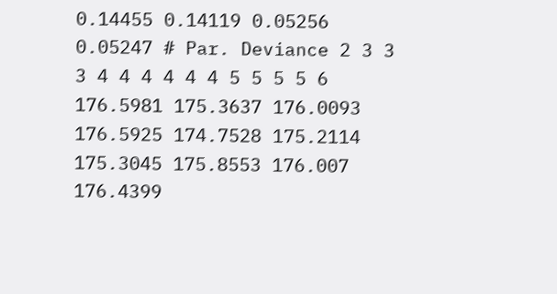0.14455 0.14119 0.05256 0.05247 # Par. Deviance 2 3 3 3 4 4 4 4 4 4 5 5 5 5 6 176.5981 175.3637 176.0093 176.5925 174.7528 175.2114 175.3045 175.8553 176.007 176.4399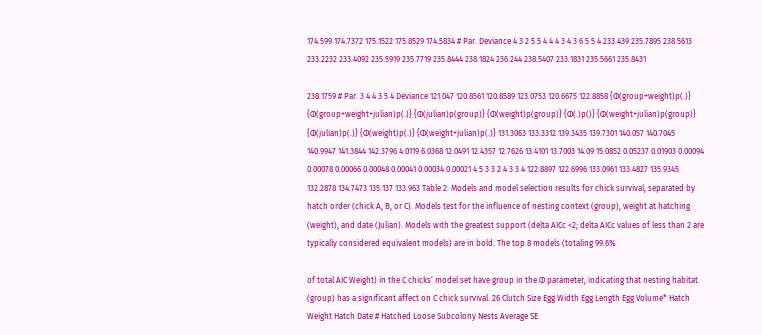174.599 174.7372 175.1522 175.8529 174.5834 # Par. Deviance 4 3 2 5 5 4 4 4 3 4 3 6 5 5 4 233.439 235.7895 238.5613 233.2232 233.4092 235.5919 235.7719 235.8444 238.1824 236.244 238.5407 233.1831 235.5661 235.8431

238.1759 # Par. 3 4 4 3 5 4 Deviance 121.047 120.8561 120.8589 123.0753 120.6675 122.8858 {Φ(group+weight)p(.)} {Φ(group+weight+julian)p(.)} {Φ(julian)p(group)} {Φ(weight)p(group)} {Φ(.)p()} {Φ(weight+julian)p(group)} {Φ(julian)p(.)} {Φ(weight)p(.)} {Φ(weight+julian)p(.)} 131.3063 133.3312 139.3435 139.7301 140.057 140.7045 140.9947 141.3844 142.3796 4.0119 6.0368 12.0491 12.4357 12.7626 13.4101 13.7003 14.09 15.0852 0.05237 0.01903 0.00094 0.00078 0.00066 0.00048 0.00041 0.00034 0.00021 4 5 3 3 2 4 3 3 4 122.8897 122.6996 133.0961 133.4827 135.9345 132.2878 134.7473 135.137 133.963 Table 2: Models and model selection results for chick survival, separated by hatch order (chick A, B, or C). Models test for the influence of nesting context (group), weight at hatching (weight), and date (Julian). Models with the greatest support (delta AICc <2; delta AICc values of less than 2 are typically considered equivalent models) are in bold. The top 8 models (totaling 99.6%

of total AIC Weight) in the C chicks’ model set have group in the Φ parameter, indicating that nesting habitat (group) has a significant affect on C chick survival. 26 Clutch Size Egg Width Egg Length Egg Volume* Hatch Weight Hatch Date # Hatched Loose Subcolony Nests Average SE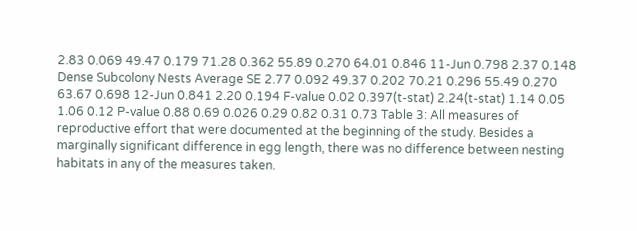2.83 0.069 49.47 0.179 71.28 0.362 55.89 0.270 64.01 0.846 11-Jun 0.798 2.37 0.148 Dense Subcolony Nests Average SE 2.77 0.092 49.37 0.202 70.21 0.296 55.49 0.270 63.67 0.698 12-Jun 0.841 2.20 0.194 F-value 0.02 0.397(t-stat) 2.24(t-stat) 1.14 0.05 1.06 0.12 P-value 0.88 0.69 0.026 0.29 0.82 0.31 0.73 Table 3: All measures of reproductive effort that were documented at the beginning of the study. Besides a marginally significant difference in egg length, there was no difference between nesting habitats in any of the measures taken.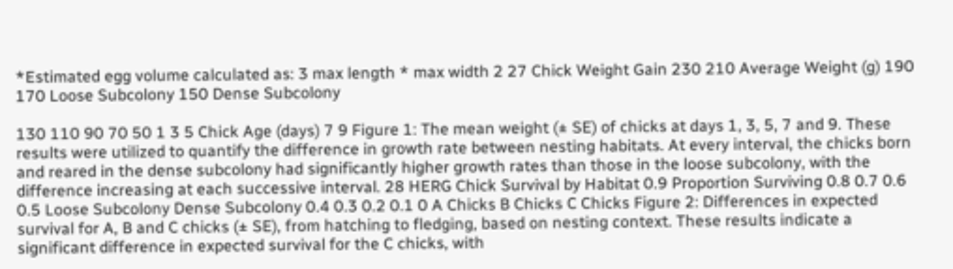*Estimated egg volume calculated as: 3 max length * max width 2 27 Chick Weight Gain 230 210 Average Weight (g) 190 170 Loose Subcolony 150 Dense Subcolony

130 110 90 70 50 1 3 5 Chick Age (days) 7 9 Figure 1: The mean weight (± SE) of chicks at days 1, 3, 5, 7 and 9. These results were utilized to quantify the difference in growth rate between nesting habitats. At every interval, the chicks born and reared in the dense subcolony had significantly higher growth rates than those in the loose subcolony, with the difference increasing at each successive interval. 28 HERG Chick Survival by Habitat 0.9 Proportion Surviving 0.8 0.7 0.6 0.5 Loose Subcolony Dense Subcolony 0.4 0.3 0.2 0.1 0 A Chicks B Chicks C Chicks Figure 2: Differences in expected survival for A, B and C chicks (± SE), from hatching to fledging, based on nesting context. These results indicate a significant difference in expected survival for the C chicks, with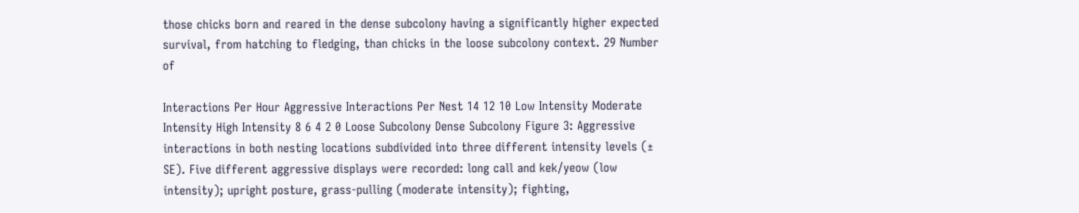those chicks born and reared in the dense subcolony having a significantly higher expected survival, from hatching to fledging, than chicks in the loose subcolony context. 29 Number of

Interactions Per Hour Aggressive Interactions Per Nest 14 12 10 Low Intensity Moderate Intensity High Intensity 8 6 4 2 0 Loose Subcolony Dense Subcolony Figure 3: Aggressive interactions in both nesting locations subdivided into three different intensity levels (± SE). Five different aggressive displays were recorded: long call and kek/yeow (low intensity); upright posture, grass-pulling (moderate intensity); fighting,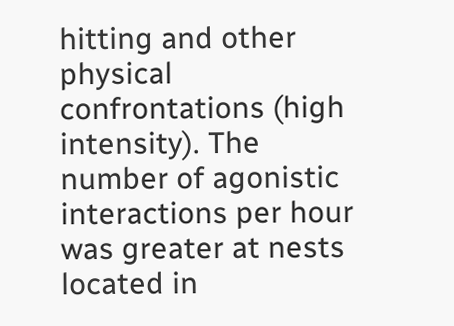hitting and other physical confrontations (high intensity). The number of agonistic interactions per hour was greater at nests located in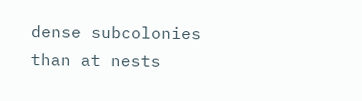dense subcolonies than at nests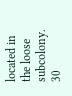located in the loose subcolony. 30